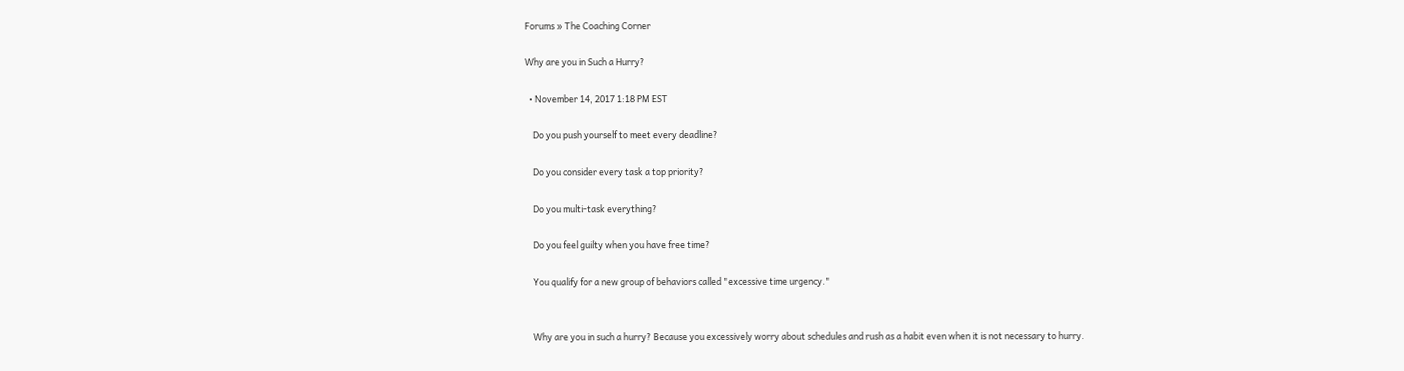Forums » The Coaching Corner

Why are you in Such a Hurry?

  • November 14, 2017 1:18 PM EST

    Do you push yourself to meet every deadline?

    Do you consider every task a top priority?

    Do you multi-task everything?

    Do you feel guilty when you have free time?

    You qualify for a new group of behaviors called "excessive time urgency."


    Why are you in such a hurry? Because you excessively worry about schedules and rush as a habit even when it is not necessary to hurry.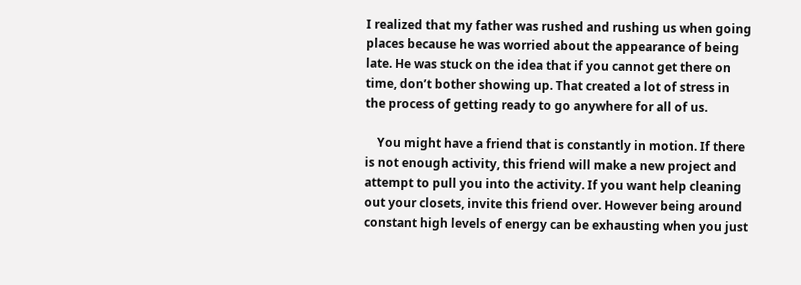I realized that my father was rushed and rushing us when going places because he was worried about the appearance of being late. He was stuck on the idea that if you cannot get there on time, don’t bother showing up. That created a lot of stress in the process of getting ready to go anywhere for all of us.

    You might have a friend that is constantly in motion. If there is not enough activity, this friend will make a new project and attempt to pull you into the activity. If you want help cleaning out your closets, invite this friend over. However being around constant high levels of energy can be exhausting when you just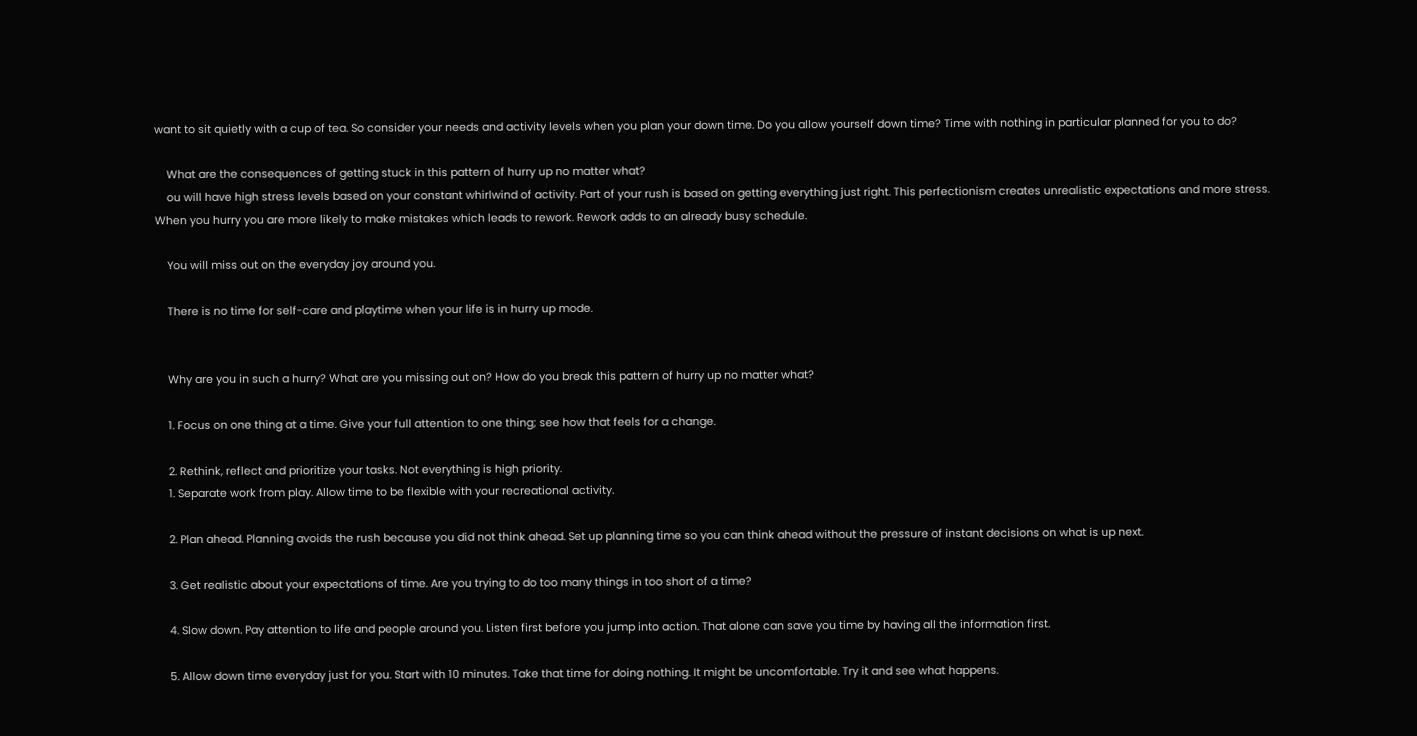want to sit quietly with a cup of tea. So consider your needs and activity levels when you plan your down time. Do you allow yourself down time? Time with nothing in particular planned for you to do?

    What are the consequences of getting stuck in this pattern of hurry up no matter what?
    ou will have high stress levels based on your constant whirlwind of activity. Part of your rush is based on getting everything just right. This perfectionism creates unrealistic expectations and more stress. When you hurry you are more likely to make mistakes which leads to rework. Rework adds to an already busy schedule.

    You will miss out on the everyday joy around you.

    There is no time for self-care and playtime when your life is in hurry up mode.


    Why are you in such a hurry? What are you missing out on? How do you break this pattern of hurry up no matter what?

    1. Focus on one thing at a time. Give your full attention to one thing; see how that feels for a change.

    2. Rethink, reflect and prioritize your tasks. Not everything is high priority.
    1. Separate work from play. Allow time to be flexible with your recreational activity.

    2. Plan ahead. Planning avoids the rush because you did not think ahead. Set up planning time so you can think ahead without the pressure of instant decisions on what is up next.

    3. Get realistic about your expectations of time. Are you trying to do too many things in too short of a time?

    4. Slow down. Pay attention to life and people around you. Listen first before you jump into action. That alone can save you time by having all the information first.

    5. Allow down time everyday just for you. Start with 10 minutes. Take that time for doing nothing. It might be uncomfortable. Try it and see what happens.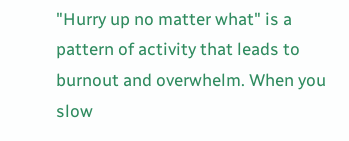"Hurry up no matter what" is a pattern of activity that leads to burnout and overwhelm. When you slow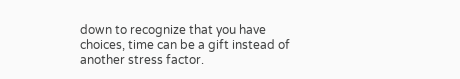down to recognize that you have choices, time can be a gift instead of another stress factor.